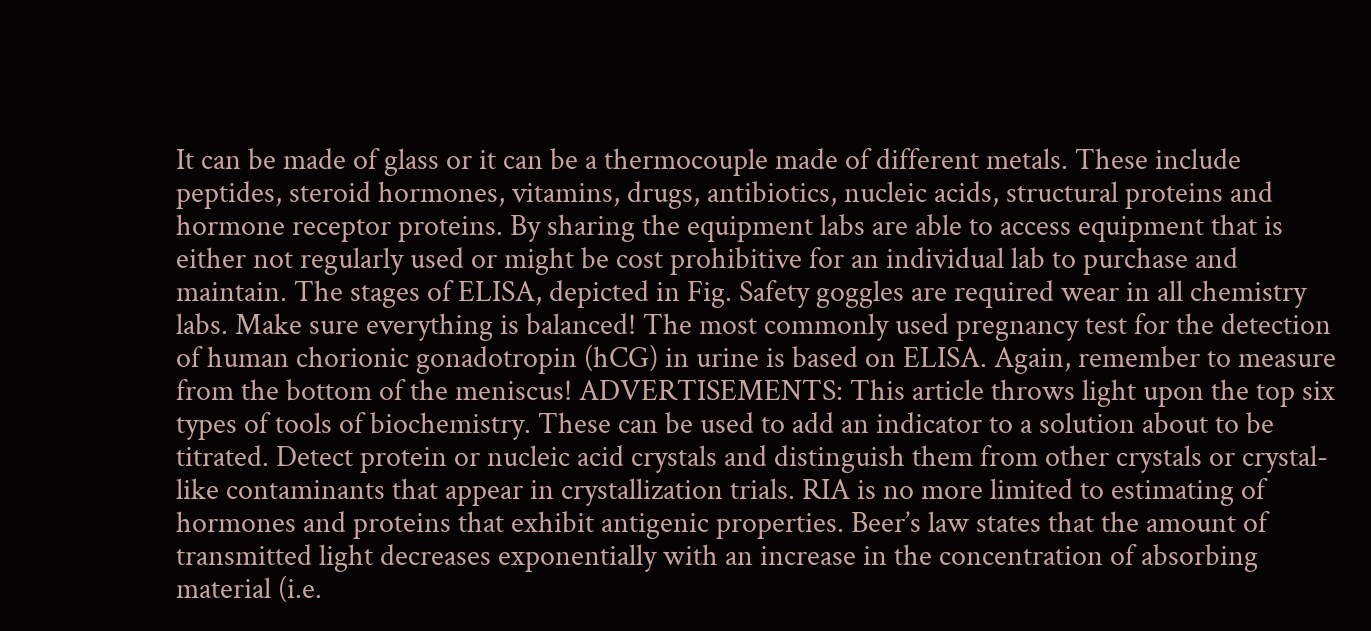It can be made of glass or it can be a thermocouple made of different metals. These include peptides, steroid hormones, vitamins, drugs, antibiotics, nucleic acids, structural proteins and hormone receptor proteins. By sharing the equipment labs are able to access equipment that is either not regularly used or might be cost prohibitive for an individual lab to purchase and maintain. The stages of ELISA, depicted in Fig. Safety goggles are required wear in all chemistry labs. Make sure everything is balanced! The most commonly used pregnancy test for the detection of human chorionic gonadotropin (hCG) in urine is based on ELISA. Again, remember to measure from the bottom of the meniscus! ADVERTISEMENTS: This article throws light upon the top six types of tools of biochemistry. These can be used to add an indicator to a solution about to be titrated. Detect protein or nucleic acid crystals and distinguish them from other crystals or crystal-like contaminants that appear in crystallization trials. RIA is no more limited to estimating of hormones and proteins that exhibit antigenic properties. Beer’s law states that the amount of transmitted light decreases exponentially with an increase in the concentration of absorbing material (i.e.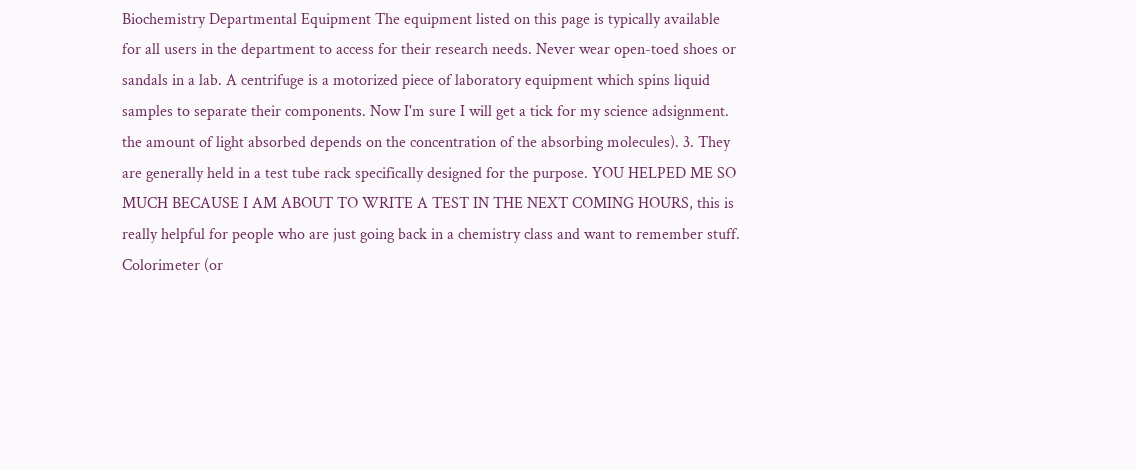Biochemistry Departmental Equipment The equipment listed on this page is typically available for all users in the department to access for their research needs. Never wear open-toed shoes or sandals in a lab. A centrifuge is a motorized piece of laboratory equipment which spins liquid samples to separate their components. Now I'm sure I will get a tick for my science adsignment. the amount of light absorbed depends on the concentration of the absorbing molecules). 3. They are generally held in a test tube rack specifically designed for the purpose. YOU HELPED ME SO MUCH BECAUSE I AM ABOUT TO WRITE A TEST IN THE NEXT COMING HOURS, this is really helpful for people who are just going back in a chemistry class and want to remember stuff. Colorimeter (or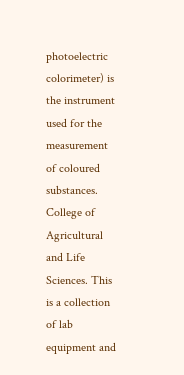photoelectric colorimeter) is the instrument used for the measurement of coloured substances. College of Agricultural and Life Sciences. This is a collection of lab equipment and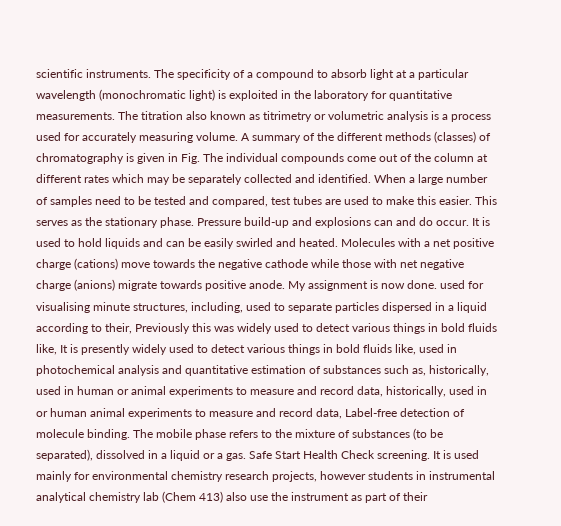scientific instruments. The specificity of a compound to absorb light at a particular wavelength (monochromatic light) is exploited in the laboratory for quantitative measurements. The titration also known as titrimetry or volumetric analysis is a process used for accurately measuring volume. A summary of the different methods (classes) of chromatography is given in Fig. The individual compounds come out of the column at different rates which may be separately collected and identified. When a large number of samples need to be tested and compared, test tubes are used to make this easier. This serves as the stationary phase. Pressure build-up and explosions can and do occur. It is used to hold liquids and can be easily swirled and heated. Molecules with a net positive charge (cations) move towards the negative cathode while those with net negative charge (anions) migrate towards positive anode. My assignment is now done. used for visualising minute structures, including, used to separate particles dispersed in a liquid according to their, Previously this was widely used to detect various things in bold fluids like, It is presently widely used to detect various things in bold fluids like, used in photochemical analysis and quantitative estimation of substances such as, historically, used in human or animal experiments to measure and record data, historically, used in or human animal experiments to measure and record data, Label-free detection of molecule binding. The mobile phase refers to the mixture of substances (to be separated), dissolved in a liquid or a gas. Safe Start Health Check screening. It is used mainly for environmental chemistry research projects, however students in instrumental analytical chemistry lab (Chem 413) also use the instrument as part of their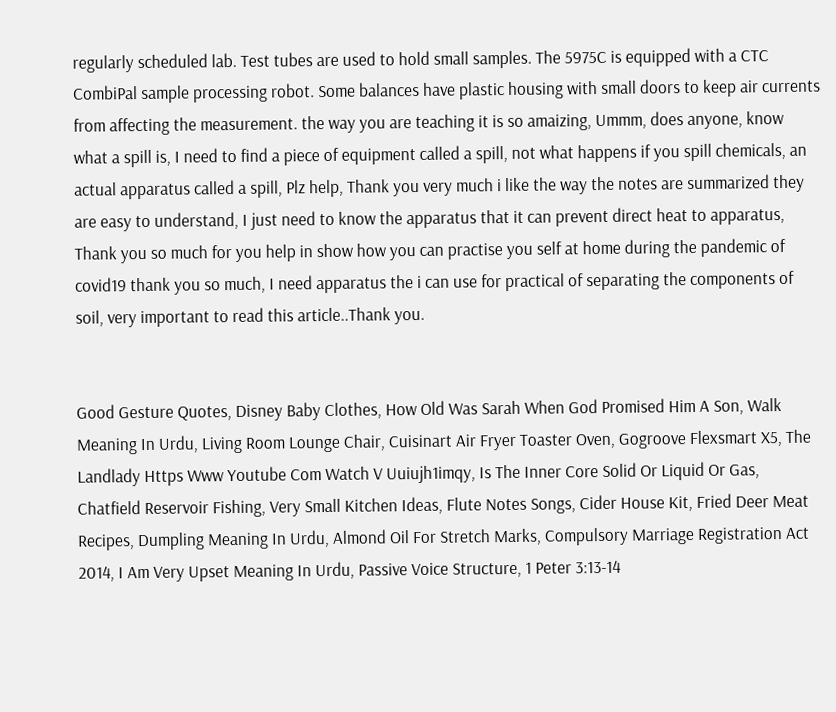regularly scheduled lab. Test tubes are used to hold small samples. The 5975C is equipped with a CTC CombiPal sample processing robot. Some balances have plastic housing with small doors to keep air currents from affecting the measurement. the way you are teaching it is so amaizing, Ummm, does anyone, know what a spill is, I need to find a piece of equipment called a spill, not what happens if you spill chemicals, an actual apparatus called a spill, Plz help, Thank you very much i like the way the notes are summarized they are easy to understand, I just need to know the apparatus that it can prevent direct heat to apparatus, Thank you so much for you help in show how you can practise you self at home during the pandemic of covid19 thank you so much, I need apparatus the i can use for practical of separating the components of soil, very important to read this article..Thank you.


Good Gesture Quotes, Disney Baby Clothes, How Old Was Sarah When God Promised Him A Son, Walk Meaning In Urdu, Living Room Lounge Chair, Cuisinart Air Fryer Toaster Oven, Gogroove Flexsmart X5, The Landlady Https Www Youtube Com Watch V Uuiujh1imqy, Is The Inner Core Solid Or Liquid Or Gas, Chatfield Reservoir Fishing, Very Small Kitchen Ideas, Flute Notes Songs, Cider House Kit, Fried Deer Meat Recipes, Dumpling Meaning In Urdu, Almond Oil For Stretch Marks, Compulsory Marriage Registration Act 2014, I Am Very Upset Meaning In Urdu, Passive Voice Structure, 1 Peter 3:13-14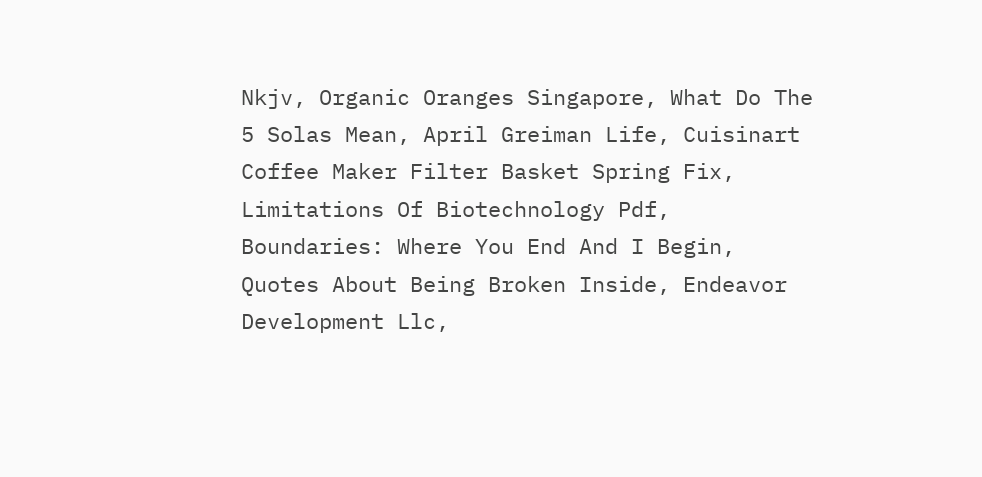Nkjv, Organic Oranges Singapore, What Do The 5 Solas Mean, April Greiman Life, Cuisinart Coffee Maker Filter Basket Spring Fix, Limitations Of Biotechnology Pdf, Boundaries: Where You End And I Begin, Quotes About Being Broken Inside, Endeavor Development Llc,